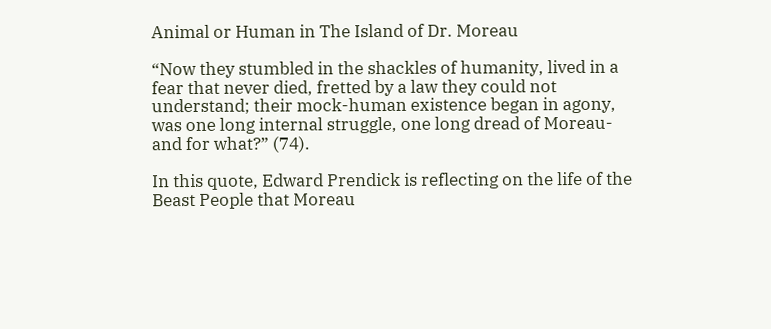Animal or Human in The Island of Dr. Moreau

“Now they stumbled in the shackles of humanity, lived in a fear that never died, fretted by a law they could not understand; their mock-human existence began in agony, was one long internal struggle, one long dread of Moreau-and for what?” (74).

In this quote, Edward Prendick is reflecting on the life of the Beast People that Moreau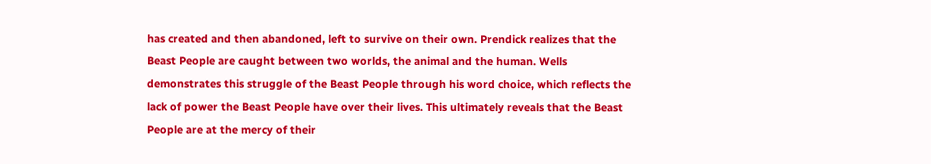has created and then abandoned, left to survive on their own. Prendick realizes that the Beast People are caught between two worlds, the animal and the human. Wells demonstrates this struggle of the Beast People through his word choice, which reflects the lack of power the Beast People have over their lives. This ultimately reveals that the Beast People are at the mercy of their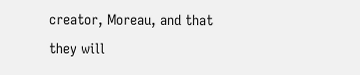creator, Moreau, and that they will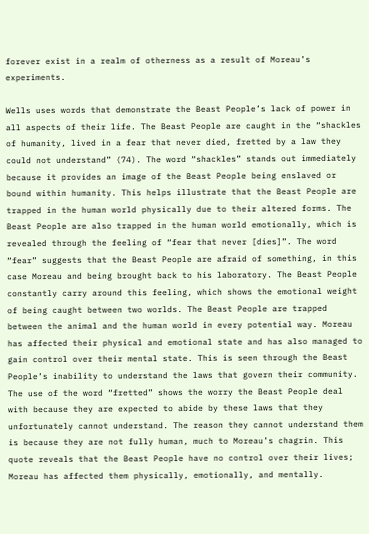forever exist in a realm of otherness as a result of Moreau’s experiments.

Wells uses words that demonstrate the Beast People’s lack of power in all aspects of their life. The Beast People are caught in the “shackles of humanity, lived in a fear that never died, fretted by a law they could not understand” (74). The word “shackles” stands out immediately because it provides an image of the Beast People being enslaved or bound within humanity. This helps illustrate that the Beast People are trapped in the human world physically due to their altered forms. The Beast People are also trapped in the human world emotionally, which is revealed through the feeling of “fear that never [dies]”. The word “fear” suggests that the Beast People are afraid of something, in this case Moreau and being brought back to his laboratory. The Beast People constantly carry around this feeling, which shows the emotional weight of being caught between two worlds. The Beast People are trapped between the animal and the human world in every potential way. Moreau has affected their physical and emotional state and has also managed to gain control over their mental state. This is seen through the Beast People’s inability to understand the laws that govern their community. The use of the word “fretted” shows the worry the Beast People deal with because they are expected to abide by these laws that they unfortunately cannot understand. The reason they cannot understand them is because they are not fully human, much to Moreau’s chagrin. This quote reveals that the Beast People have no control over their lives; Moreau has affected them physically, emotionally, and mentally.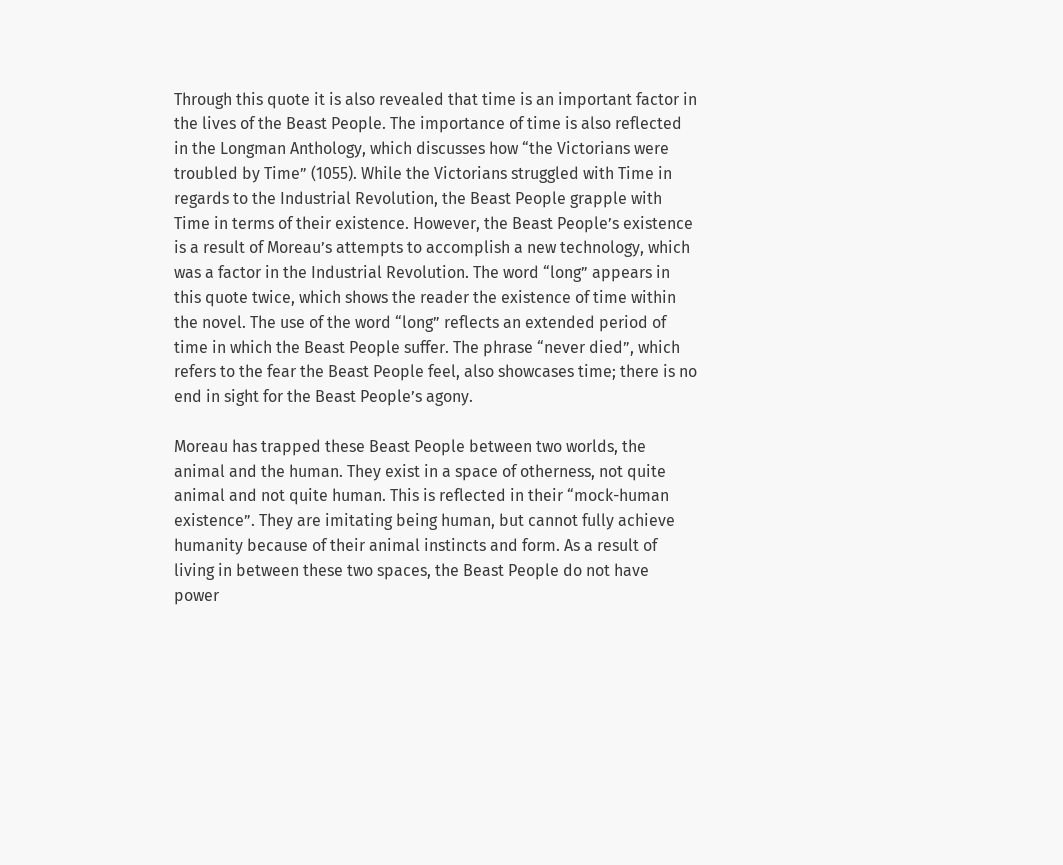Through this quote it is also revealed that time is an important factor in the lives of the Beast People. The importance of time is also reflected in the Longman Anthology, which discusses how “the Victorians were troubled by Time” (1055). While the Victorians struggled with Time in regards to the Industrial Revolution, the Beast People grapple with Time in terms of their existence. However, the Beast People’s existence is a result of Moreau’s attempts to accomplish a new technology, which was a factor in the Industrial Revolution. The word “long” appears in this quote twice, which shows the reader the existence of time within the novel. The use of the word “long” reflects an extended period of time in which the Beast People suffer. The phrase “never died”, which refers to the fear the Beast People feel, also showcases time; there is no end in sight for the Beast People’s agony.

Moreau has trapped these Beast People between two worlds, the animal and the human. They exist in a space of otherness, not quite animal and not quite human. This is reflected in their “mock-human existence”. They are imitating being human, but cannot fully achieve humanity because of their animal instincts and form. As a result of living in between these two spaces, the Beast People do not have power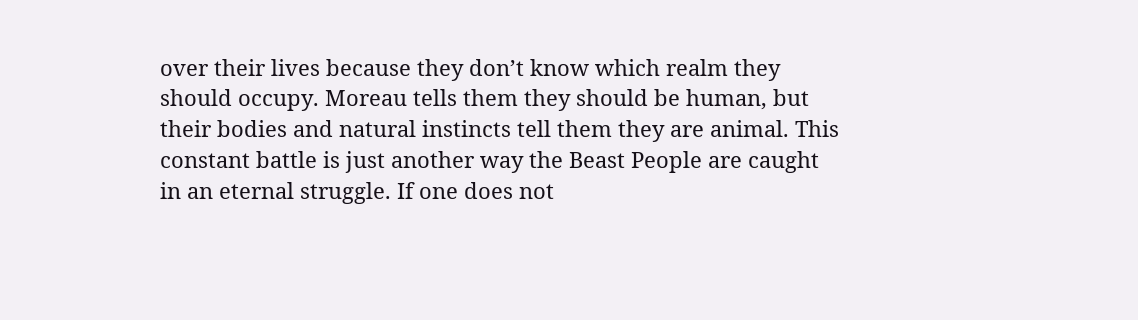over their lives because they don’t know which realm they should occupy. Moreau tells them they should be human, but their bodies and natural instincts tell them they are animal. This constant battle is just another way the Beast People are caught in an eternal struggle. If one does not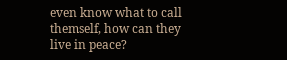even know what to call themself, how can they live in peace?